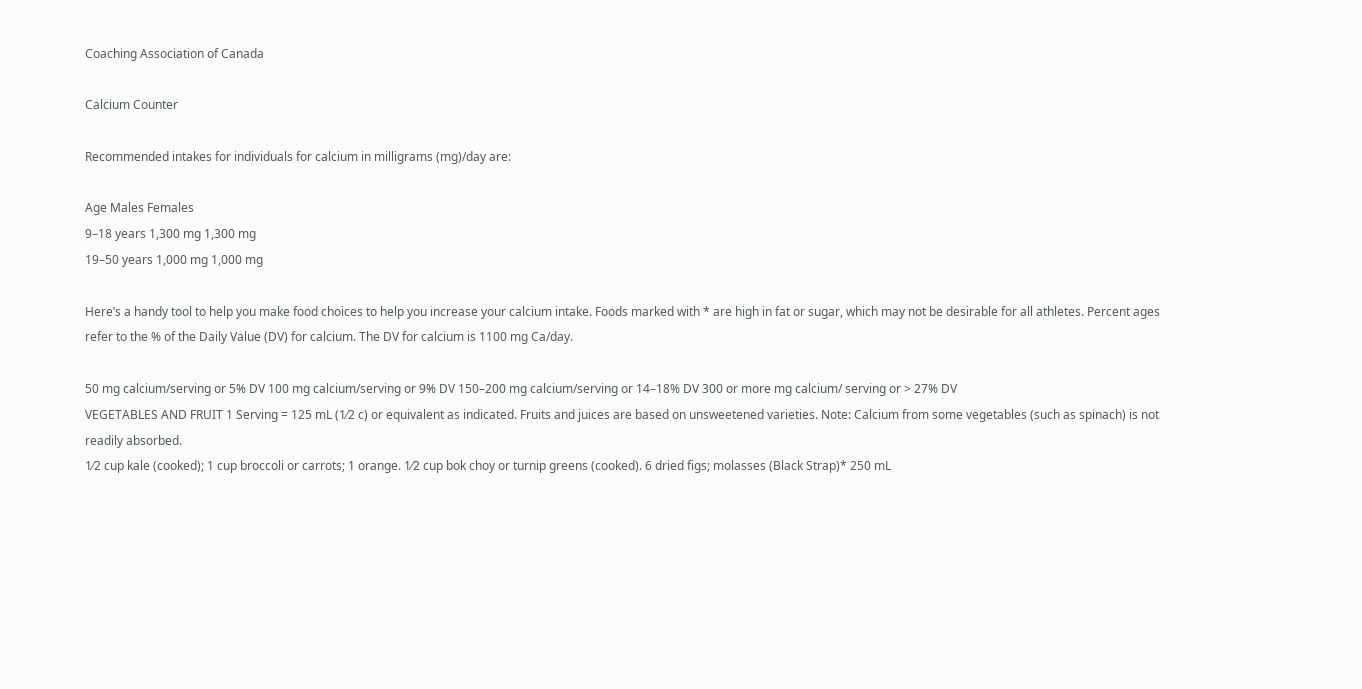Coaching Association of Canada

Calcium Counter

Recommended intakes for individuals for calcium in milligrams (mg)/day are:

Age Males Females
9–18 years 1,300 mg 1,300 mg
19–50 years 1,000 mg 1,000 mg

Here’s a handy tool to help you make food choices to help you increase your calcium intake. Foods marked with * are high in fat or sugar, which may not be desirable for all athletes. Percent ages refer to the % of the Daily Value (DV) for calcium. The DV for calcium is 1100 mg Ca/day.

50 mg calcium/serving or 5% DV 100 mg calcium/serving or 9% DV 150–200 mg calcium/serving or 14–18% DV 300 or more mg calcium/ serving or > 27% DV
VEGETABLES AND FRUIT 1 Serving = 125 mL (1⁄2 c) or equivalent as indicated. Fruits and juices are based on unsweetened varieties. Note: Calcium from some vegetables (such as spinach) is not readily absorbed.
1⁄2 cup kale (cooked); 1 cup broccoli or carrots; 1 orange. 1⁄2 cup bok choy or turnip greens (cooked). 6 dried figs; molasses (Black Strap)* 250 mL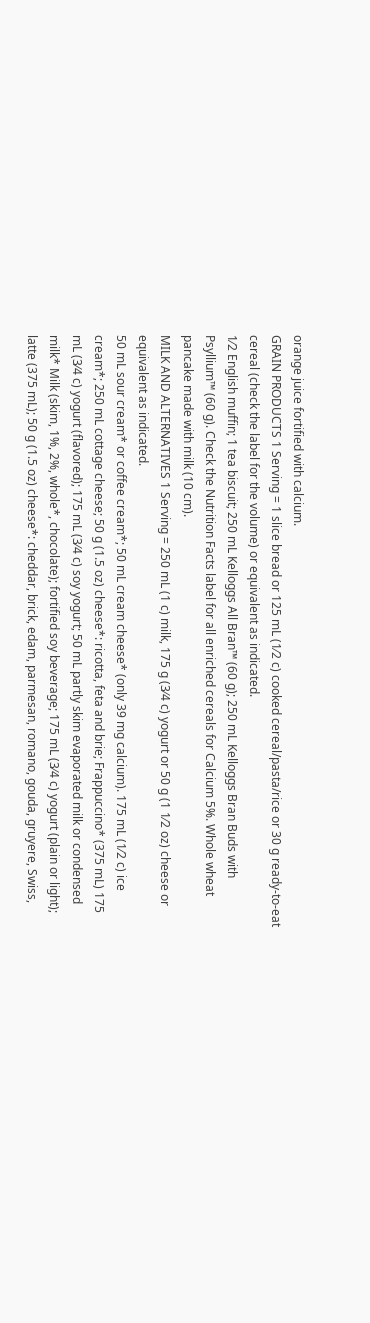orange juice fortified with calcium.
GRAIN PRODUCTS 1 Serving = 1 slice bread or 125 mL (1⁄2 c) cooked cereal/pasta/rice or 30 g ready-to-eat cereal (check the label for the volume) or equivalent as indicated.
1⁄2 English muffin; 1 tea biscuit; 250 mL Kelloggs All Bran™ (60 g); 250 mL Kelloggs Bran Buds with Psyllium™ (60 g). Check the Nutrition Facts label for all enriched cereals for Calcium 5%. Whole wheat pancake made with milk (10 cm).
MILK AND ALTERNATIVES 1 Serving = 250 mL (1 c) milk, 175 g (3⁄4 c) yogurt or 50 g (1 1⁄2 oz) cheese or equivalent as indicated.
50 mL sour cream* or coffee cream*; 50 mL cream cheese* (only 39 mg calcium). 175 mL (1⁄2 c) ice cream*; 250 mL cottage cheese; 50 g (1.5 oz) cheese*: ricotta, feta and brie; Frappuccino* (375 mL) 175 mL (3⁄4 c) yogurt (flavored); 175 mL (3⁄4 c) soy yogurt; 50 mL partly skim evaporated milk or condensed milk* Milk (skim, 1%, 2%, whole*, chocolate); fortified soy beverage; 175 mL (3⁄4 c) yogurt (plain or light); latte (375 mL); 50 g (1.5 oz) cheese*: cheddar, brick, edam, parmesan, romano, gouda, gruyere, Swiss,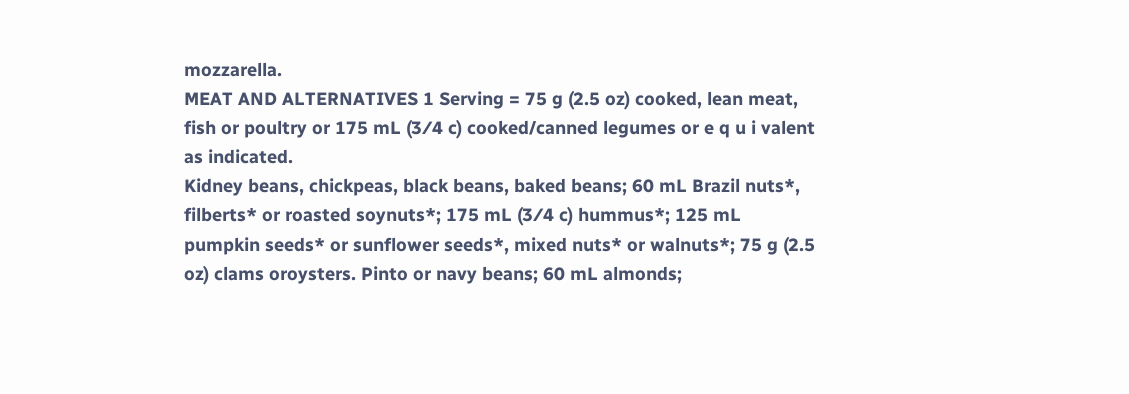mozzarella.
MEAT AND ALTERNATIVES 1 Serving = 75 g (2.5 oz) cooked, lean meat, fish or poultry or 175 mL (3⁄4 c) cooked/canned legumes or e q u i valent as indicated.
Kidney beans, chickpeas, black beans, baked beans; 60 mL Brazil nuts*, filberts* or roasted soynuts*; 175 mL (3⁄4 c) hummus*; 125 mL pumpkin seeds* or sunflower seeds*, mixed nuts* or walnuts*; 75 g (2.5 oz) clams oroysters. Pinto or navy beans; 60 mL almonds;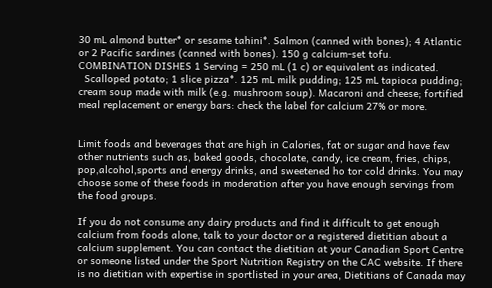30 mL almond butter* or sesame tahini*. Salmon (canned with bones); 4 Atlantic or 2 Pacific sardines (canned with bones). 150 g calcium-set tofu.
COMBINATION DISHES 1 Serving = 250 mL (1 c) or equivalent as indicated.
  Scalloped potato; 1 slice pizza*. 125 mL milk pudding; 125 mL tapioca pudding; cream soup made with milk (e.g. mushroom soup). Macaroni and cheese; fortified meal replacement or energy bars: check the label for calcium 27% or more.


Limit foods and beverages that are high in Calories, fat or sugar and have few other nutrients such as, baked goods, chocolate, candy, ice cream, fries, chips, pop,alcohol,sports and energy drinks, and sweetened ho tor cold drinks. You may choose some of these foods in moderation after you have enough servings from the food groups.

If you do not consume any dairy products and find it difficult to get enough calcium from foods alone, talk to your doctor or a registered dietitian about a calcium supplement. You can contact the dietitian at your Canadian Sport Centre or someone listed under the Sport Nutrition Registry on the CAC website. If there is no dietitian with expertise in sportlisted in your area, Dietitians of Canada may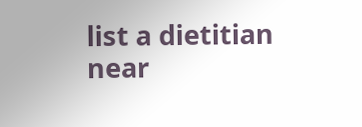list a dietitian near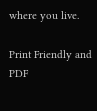where you live.

Print Friendly and PDF